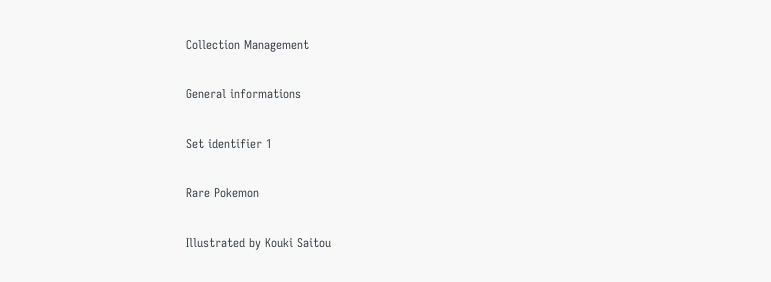Collection Management

General informations

Set identifier 1

Rare Pokemon

Illustrated by Kouki Saitou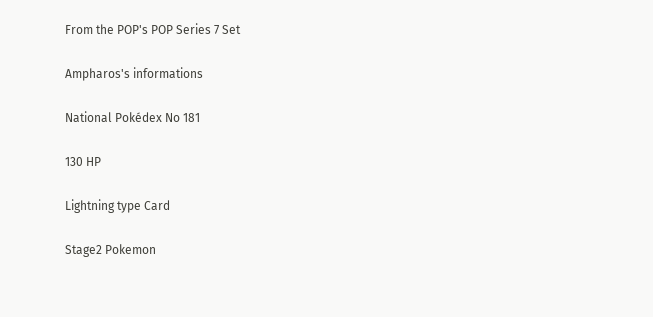From the POP's POP Series 7 Set

Ampharos's informations

National Pokédex No 181

130 HP

Lightning type Card

Stage2 Pokemon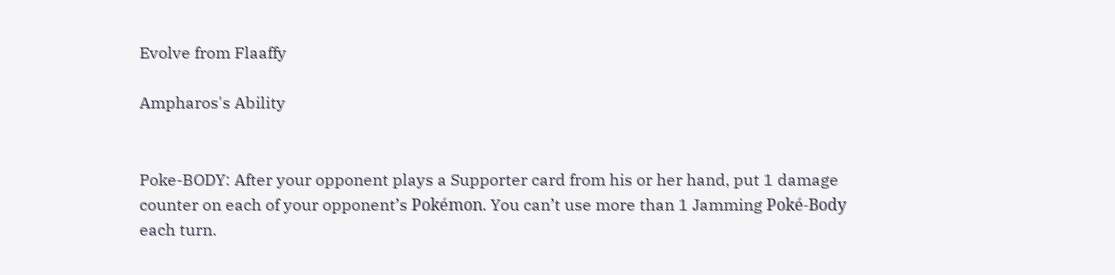Evolve from Flaaffy

Ampharos's Ability


Poke-BODY: After your opponent plays a Supporter card from his or her hand, put 1 damage counter on each of your opponent’s Pokémon. You can’t use more than 1 Jamming Poké-Body each turn.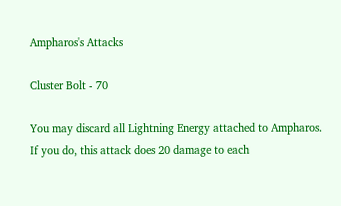Ampharos's Attacks

Cluster Bolt - 70

You may discard all Lightning Energy attached to Ampharos. If you do, this attack does 20 damage to each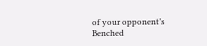of your opponent’s Benched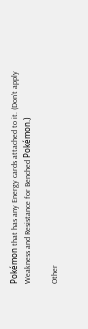Pokémon that has any Energy cards attached to it. (Don’t apply Weakness and Resistance for Benched Pokémon.)

Other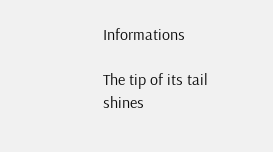Informations

The tip of its tail shines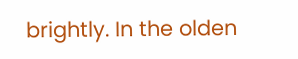brightly. In the olden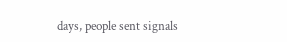days, people sent signals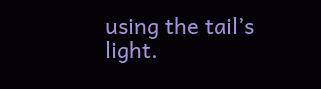using the tail’s light.